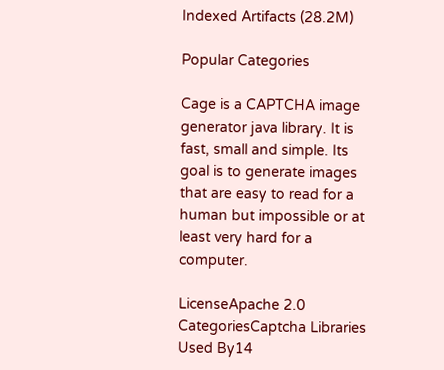Indexed Artifacts (28.2M)

Popular Categories

Cage is a CAPTCHA image generator java library. It is fast, small and simple. Its goal is to generate images that are easy to read for a human but impossible or at least very hard for a computer.

LicenseApache 2.0
CategoriesCaptcha Libraries
Used By14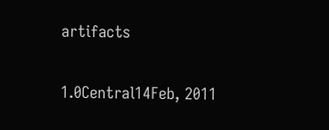artifacts

1.0Central14Feb, 2011